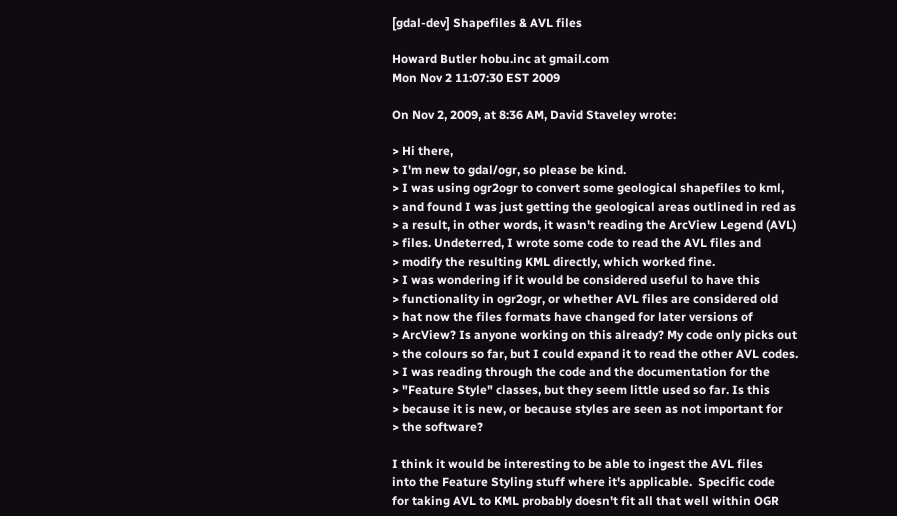[gdal-dev] Shapefiles & AVL files

Howard Butler hobu.inc at gmail.com
Mon Nov 2 11:07:30 EST 2009

On Nov 2, 2009, at 8:36 AM, David Staveley wrote:

> Hi there,
> I'm new to gdal/ogr, so please be kind.
> I was using ogr2ogr to convert some geological shapefiles to kml,
> and found I was just getting the geological areas outlined in red as
> a result, in other words, it wasn't reading the ArcView Legend (AVL)
> files. Undeterred, I wrote some code to read the AVL files and
> modify the resulting KML directly, which worked fine.
> I was wondering if it would be considered useful to have this
> functionality in ogr2ogr, or whether AVL files are considered old
> hat now the files formats have changed for later versions of
> ArcView? Is anyone working on this already? My code only picks out
> the colours so far, but I could expand it to read the other AVL codes.
> I was reading through the code and the documentation for the
> "Feature Style" classes, but they seem little used so far. Is this
> because it is new, or because styles are seen as not important for
> the software?

I think it would be interesting to be able to ingest the AVL files
into the Feature Styling stuff where it's applicable.  Specific code
for taking AVL to KML probably doesn't fit all that well within OGR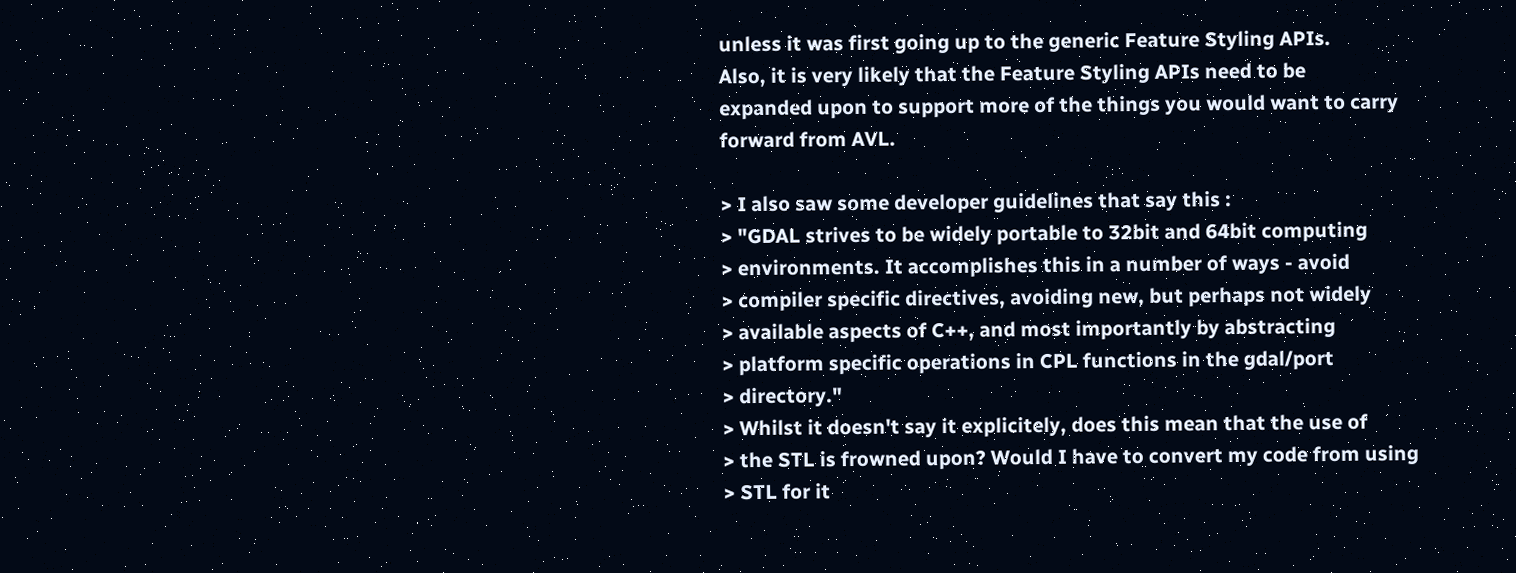unless it was first going up to the generic Feature Styling APIs.
Also, it is very likely that the Feature Styling APIs need to be
expanded upon to support more of the things you would want to carry
forward from AVL.

> I also saw some developer guidelines that say this :
> "GDAL strives to be widely portable to 32bit and 64bit computing
> environments. It accomplishes this in a number of ways - avoid
> compiler specific directives, avoiding new, but perhaps not widely
> available aspects of C++, and most importantly by abstracting
> platform specific operations in CPL functions in the gdal/port
> directory."
> Whilst it doesn't say it explicitely, does this mean that the use of
> the STL is frowned upon? Would I have to convert my code from using
> STL for it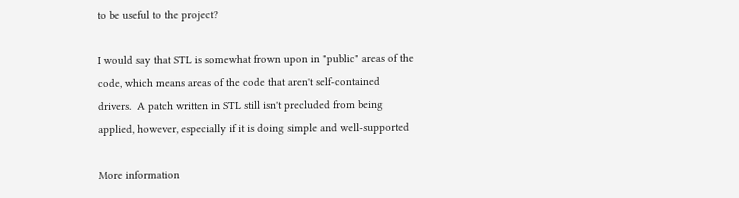to be useful to the project?

I would say that STL is somewhat frown upon in "public" areas of the
code, which means areas of the code that aren't self-contained
drivers.  A patch written in STL still isn't precluded from being
applied, however, especially if it is doing simple and well-supported

More information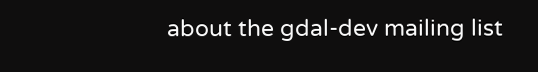about the gdal-dev mailing list